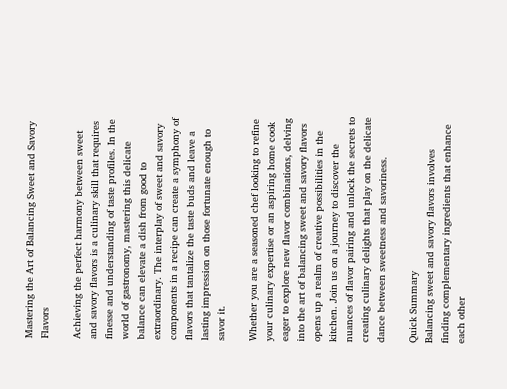Mastering the Art of Balancing Sweet and Savory Flavors

Achieving the perfect harmony between sweet and savory flavors is a culinary skill that requires finesse and understanding of taste profiles. In the world of gastronomy, mastering this delicate balance can elevate a dish from good to extraordinary. The interplay of sweet and savory components in a recipe can create a symphony of flavors that tantalize the taste buds and leave a lasting impression on those fortunate enough to savor it.

Whether you are a seasoned chef looking to refine your culinary expertise or an aspiring home cook eager to explore new flavor combinations, delving into the art of balancing sweet and savory flavors opens up a realm of creative possibilities in the kitchen. Join us on a journey to discover the nuances of flavor pairing and unlock the secrets to creating culinary delights that play on the delicate dance between sweetness and savoriness.

Quick Summary
Balancing sweet and savory flavors involves finding complementary ingredients that enhance each other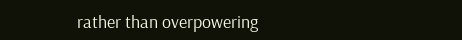rather than overpowering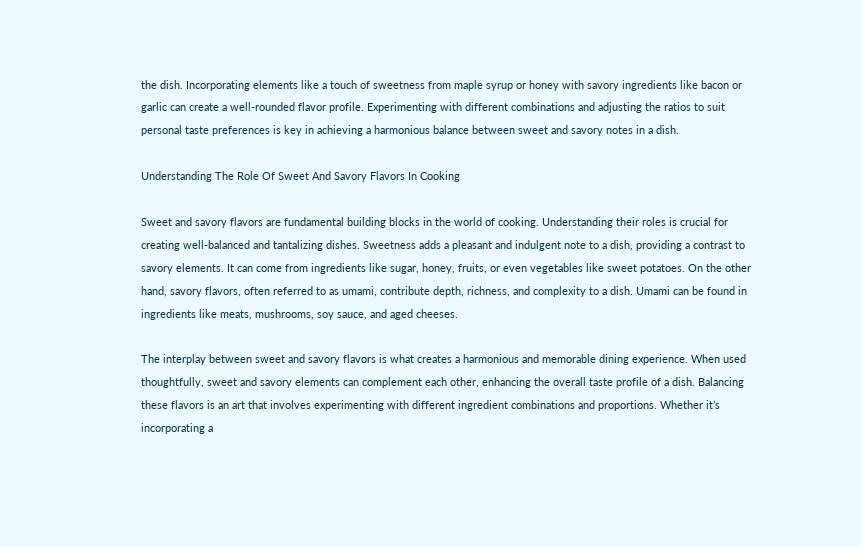the dish. Incorporating elements like a touch of sweetness from maple syrup or honey with savory ingredients like bacon or garlic can create a well-rounded flavor profile. Experimenting with different combinations and adjusting the ratios to suit personal taste preferences is key in achieving a harmonious balance between sweet and savory notes in a dish.

Understanding The Role Of Sweet And Savory Flavors In Cooking

Sweet and savory flavors are fundamental building blocks in the world of cooking. Understanding their roles is crucial for creating well-balanced and tantalizing dishes. Sweetness adds a pleasant and indulgent note to a dish, providing a contrast to savory elements. It can come from ingredients like sugar, honey, fruits, or even vegetables like sweet potatoes. On the other hand, savory flavors, often referred to as umami, contribute depth, richness, and complexity to a dish. Umami can be found in ingredients like meats, mushrooms, soy sauce, and aged cheeses.

The interplay between sweet and savory flavors is what creates a harmonious and memorable dining experience. When used thoughtfully, sweet and savory elements can complement each other, enhancing the overall taste profile of a dish. Balancing these flavors is an art that involves experimenting with different ingredient combinations and proportions. Whether it’s incorporating a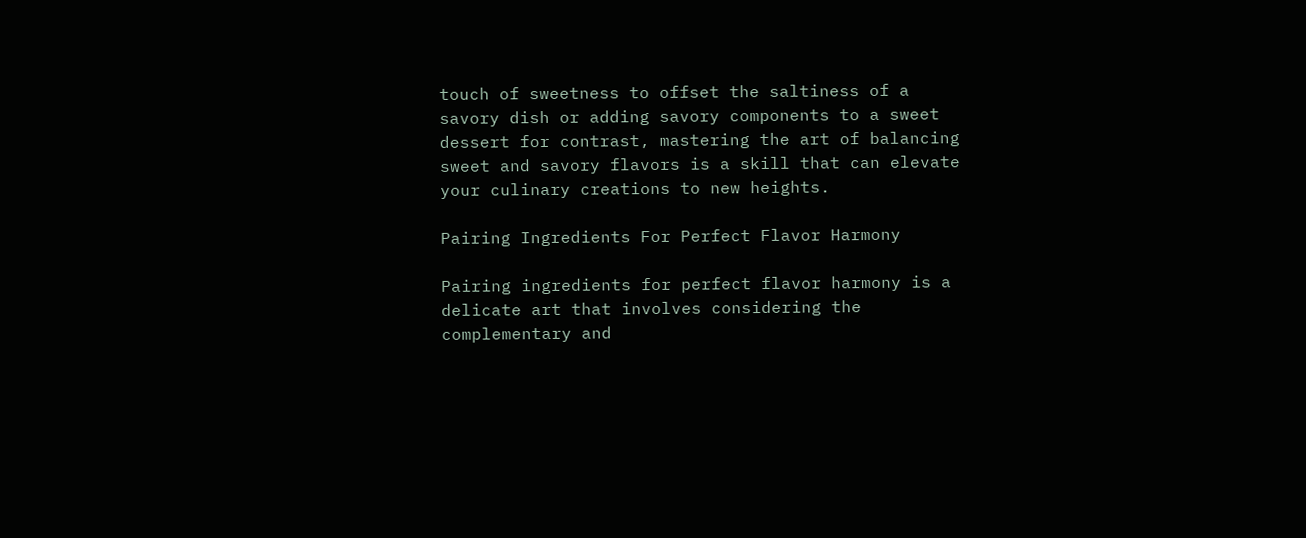touch of sweetness to offset the saltiness of a savory dish or adding savory components to a sweet dessert for contrast, mastering the art of balancing sweet and savory flavors is a skill that can elevate your culinary creations to new heights.

Pairing Ingredients For Perfect Flavor Harmony

Pairing ingredients for perfect flavor harmony is a delicate art that involves considering the complementary and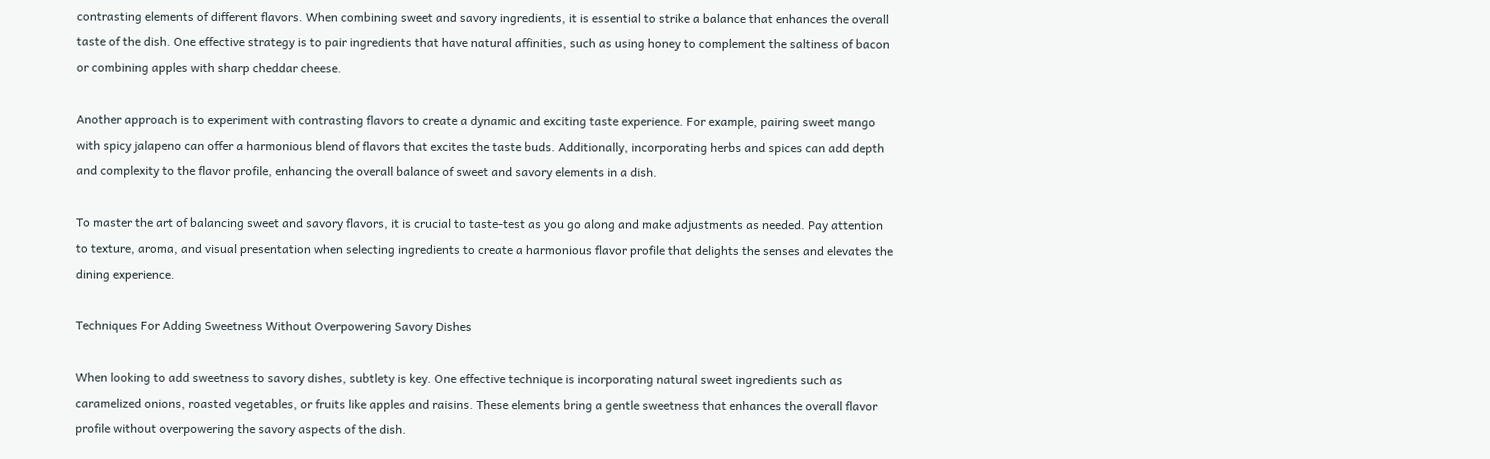contrasting elements of different flavors. When combining sweet and savory ingredients, it is essential to strike a balance that enhances the overall taste of the dish. One effective strategy is to pair ingredients that have natural affinities, such as using honey to complement the saltiness of bacon or combining apples with sharp cheddar cheese.

Another approach is to experiment with contrasting flavors to create a dynamic and exciting taste experience. For example, pairing sweet mango with spicy jalapeno can offer a harmonious blend of flavors that excites the taste buds. Additionally, incorporating herbs and spices can add depth and complexity to the flavor profile, enhancing the overall balance of sweet and savory elements in a dish.

To master the art of balancing sweet and savory flavors, it is crucial to taste-test as you go along and make adjustments as needed. Pay attention to texture, aroma, and visual presentation when selecting ingredients to create a harmonious flavor profile that delights the senses and elevates the dining experience.

Techniques For Adding Sweetness Without Overpowering Savory Dishes

When looking to add sweetness to savory dishes, subtlety is key. One effective technique is incorporating natural sweet ingredients such as caramelized onions, roasted vegetables, or fruits like apples and raisins. These elements bring a gentle sweetness that enhances the overall flavor profile without overpowering the savory aspects of the dish.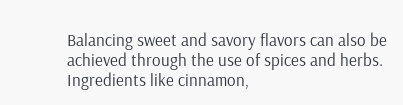Balancing sweet and savory flavors can also be achieved through the use of spices and herbs. Ingredients like cinnamon,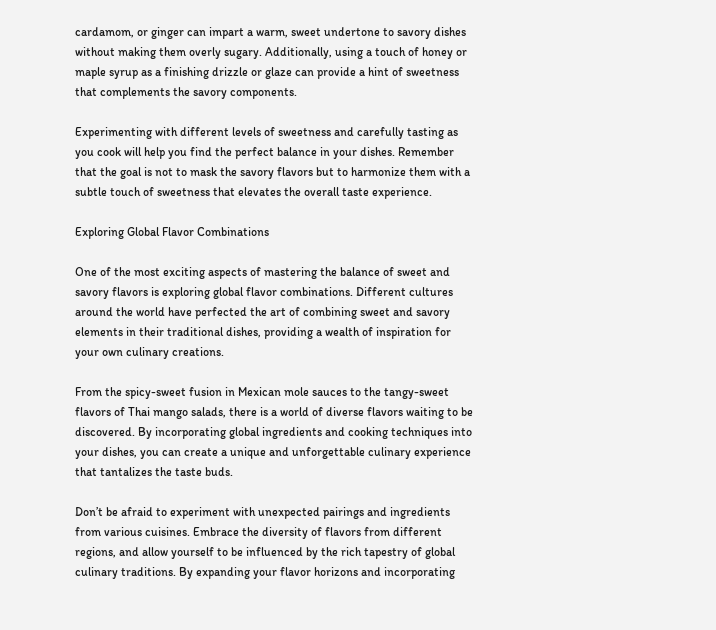cardamom, or ginger can impart a warm, sweet undertone to savory dishes without making them overly sugary. Additionally, using a touch of honey or maple syrup as a finishing drizzle or glaze can provide a hint of sweetness that complements the savory components.

Experimenting with different levels of sweetness and carefully tasting as you cook will help you find the perfect balance in your dishes. Remember that the goal is not to mask the savory flavors but to harmonize them with a subtle touch of sweetness that elevates the overall taste experience.

Exploring Global Flavor Combinations

One of the most exciting aspects of mastering the balance of sweet and savory flavors is exploring global flavor combinations. Different cultures around the world have perfected the art of combining sweet and savory elements in their traditional dishes, providing a wealth of inspiration for your own culinary creations.

From the spicy-sweet fusion in Mexican mole sauces to the tangy-sweet flavors of Thai mango salads, there is a world of diverse flavors waiting to be discovered. By incorporating global ingredients and cooking techniques into your dishes, you can create a unique and unforgettable culinary experience that tantalizes the taste buds.

Don’t be afraid to experiment with unexpected pairings and ingredients from various cuisines. Embrace the diversity of flavors from different regions, and allow yourself to be influenced by the rich tapestry of global culinary traditions. By expanding your flavor horizons and incorporating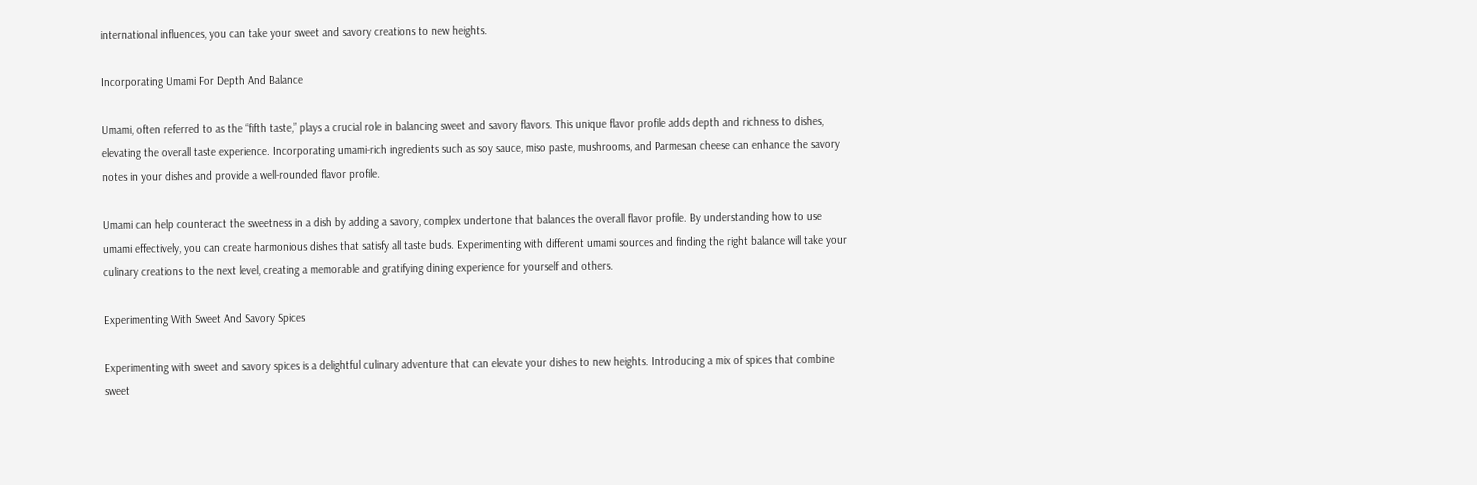international influences, you can take your sweet and savory creations to new heights.

Incorporating Umami For Depth And Balance

Umami, often referred to as the “fifth taste,” plays a crucial role in balancing sweet and savory flavors. This unique flavor profile adds depth and richness to dishes, elevating the overall taste experience. Incorporating umami-rich ingredients such as soy sauce, miso paste, mushrooms, and Parmesan cheese can enhance the savory notes in your dishes and provide a well-rounded flavor profile.

Umami can help counteract the sweetness in a dish by adding a savory, complex undertone that balances the overall flavor profile. By understanding how to use umami effectively, you can create harmonious dishes that satisfy all taste buds. Experimenting with different umami sources and finding the right balance will take your culinary creations to the next level, creating a memorable and gratifying dining experience for yourself and others.

Experimenting With Sweet And Savory Spices

Experimenting with sweet and savory spices is a delightful culinary adventure that can elevate your dishes to new heights. Introducing a mix of spices that combine sweet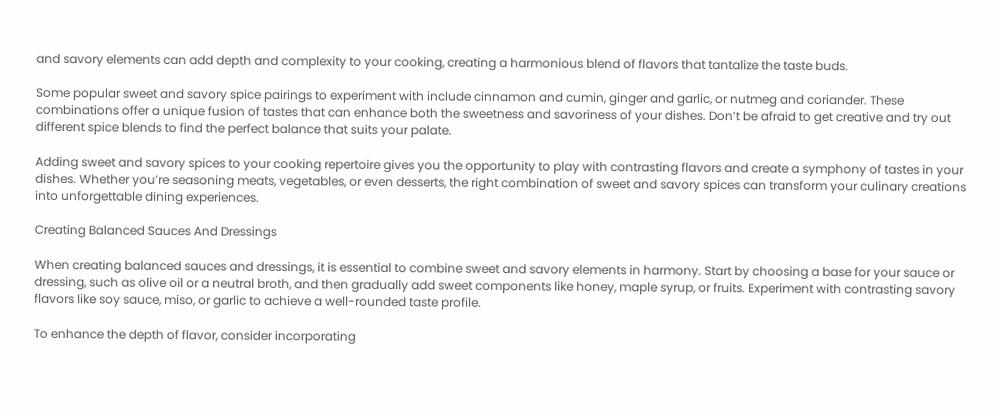and savory elements can add depth and complexity to your cooking, creating a harmonious blend of flavors that tantalize the taste buds.

Some popular sweet and savory spice pairings to experiment with include cinnamon and cumin, ginger and garlic, or nutmeg and coriander. These combinations offer a unique fusion of tastes that can enhance both the sweetness and savoriness of your dishes. Don’t be afraid to get creative and try out different spice blends to find the perfect balance that suits your palate.

Adding sweet and savory spices to your cooking repertoire gives you the opportunity to play with contrasting flavors and create a symphony of tastes in your dishes. Whether you’re seasoning meats, vegetables, or even desserts, the right combination of sweet and savory spices can transform your culinary creations into unforgettable dining experiences.

Creating Balanced Sauces And Dressings

When creating balanced sauces and dressings, it is essential to combine sweet and savory elements in harmony. Start by choosing a base for your sauce or dressing, such as olive oil or a neutral broth, and then gradually add sweet components like honey, maple syrup, or fruits. Experiment with contrasting savory flavors like soy sauce, miso, or garlic to achieve a well-rounded taste profile.

To enhance the depth of flavor, consider incorporating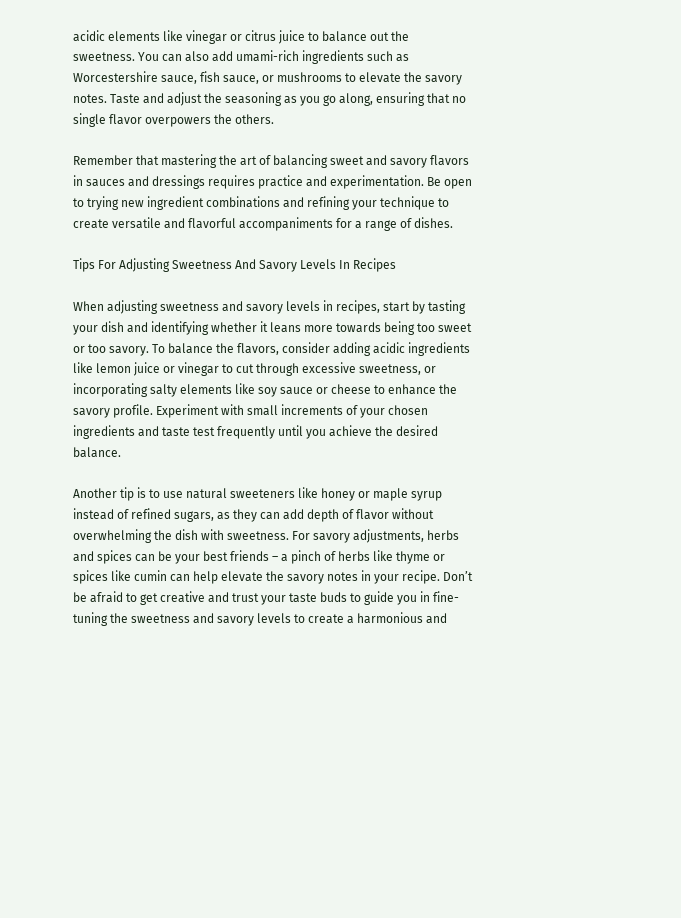acidic elements like vinegar or citrus juice to balance out the sweetness. You can also add umami-rich ingredients such as Worcestershire sauce, fish sauce, or mushrooms to elevate the savory notes. Taste and adjust the seasoning as you go along, ensuring that no single flavor overpowers the others.

Remember that mastering the art of balancing sweet and savory flavors in sauces and dressings requires practice and experimentation. Be open to trying new ingredient combinations and refining your technique to create versatile and flavorful accompaniments for a range of dishes.

Tips For Adjusting Sweetness And Savory Levels In Recipes

When adjusting sweetness and savory levels in recipes, start by tasting your dish and identifying whether it leans more towards being too sweet or too savory. To balance the flavors, consider adding acidic ingredients like lemon juice or vinegar to cut through excessive sweetness, or incorporating salty elements like soy sauce or cheese to enhance the savory profile. Experiment with small increments of your chosen ingredients and taste test frequently until you achieve the desired balance.

Another tip is to use natural sweeteners like honey or maple syrup instead of refined sugars, as they can add depth of flavor without overwhelming the dish with sweetness. For savory adjustments, herbs and spices can be your best friends – a pinch of herbs like thyme or spices like cumin can help elevate the savory notes in your recipe. Don’t be afraid to get creative and trust your taste buds to guide you in fine-tuning the sweetness and savory levels to create a harmonious and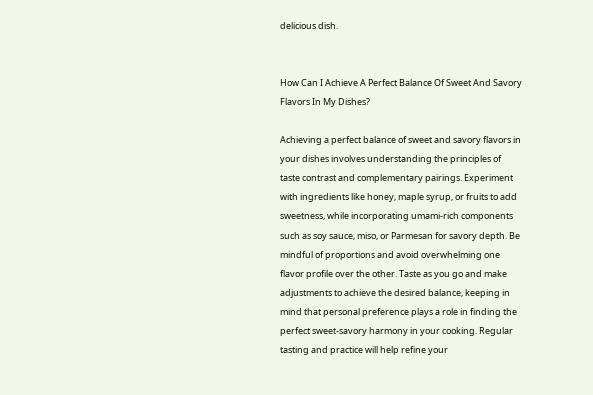delicious dish.


How Can I Achieve A Perfect Balance Of Sweet And Savory Flavors In My Dishes?

Achieving a perfect balance of sweet and savory flavors in your dishes involves understanding the principles of taste contrast and complementary pairings. Experiment with ingredients like honey, maple syrup, or fruits to add sweetness, while incorporating umami-rich components such as soy sauce, miso, or Parmesan for savory depth. Be mindful of proportions and avoid overwhelming one flavor profile over the other. Taste as you go and make adjustments to achieve the desired balance, keeping in mind that personal preference plays a role in finding the perfect sweet-savory harmony in your cooking. Regular tasting and practice will help refine your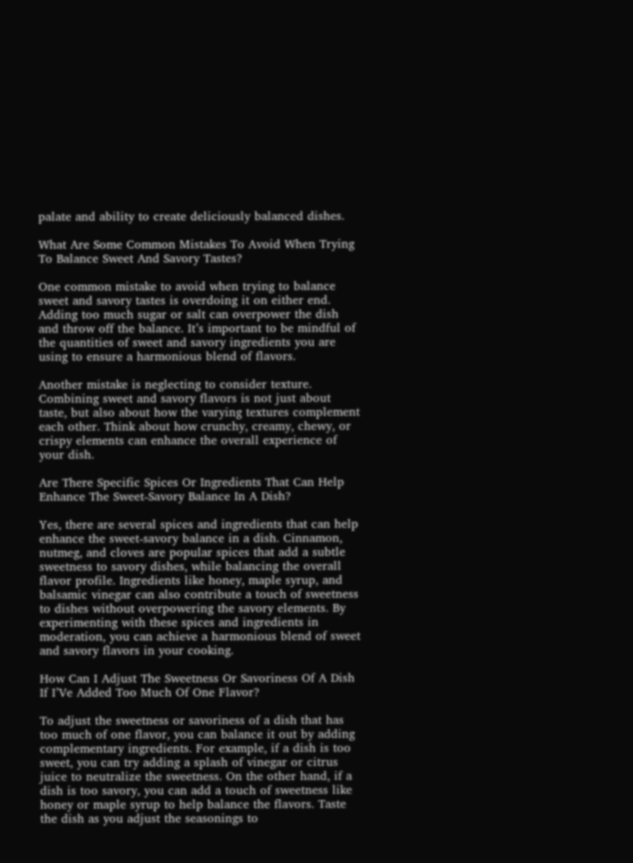palate and ability to create deliciously balanced dishes.

What Are Some Common Mistakes To Avoid When Trying To Balance Sweet And Savory Tastes?

One common mistake to avoid when trying to balance sweet and savory tastes is overdoing it on either end. Adding too much sugar or salt can overpower the dish and throw off the balance. It’s important to be mindful of the quantities of sweet and savory ingredients you are using to ensure a harmonious blend of flavors.

Another mistake is neglecting to consider texture. Combining sweet and savory flavors is not just about taste, but also about how the varying textures complement each other. Think about how crunchy, creamy, chewy, or crispy elements can enhance the overall experience of your dish.

Are There Specific Spices Or Ingredients That Can Help Enhance The Sweet-Savory Balance In A Dish?

Yes, there are several spices and ingredients that can help enhance the sweet-savory balance in a dish. Cinnamon, nutmeg, and cloves are popular spices that add a subtle sweetness to savory dishes, while balancing the overall flavor profile. Ingredients like honey, maple syrup, and balsamic vinegar can also contribute a touch of sweetness to dishes without overpowering the savory elements. By experimenting with these spices and ingredients in moderation, you can achieve a harmonious blend of sweet and savory flavors in your cooking.

How Can I Adjust The Sweetness Or Savoriness Of A Dish If I’Ve Added Too Much Of One Flavor?

To adjust the sweetness or savoriness of a dish that has too much of one flavor, you can balance it out by adding complementary ingredients. For example, if a dish is too sweet, you can try adding a splash of vinegar or citrus juice to neutralize the sweetness. On the other hand, if a dish is too savory, you can add a touch of sweetness like honey or maple syrup to help balance the flavors. Taste the dish as you adjust the seasonings to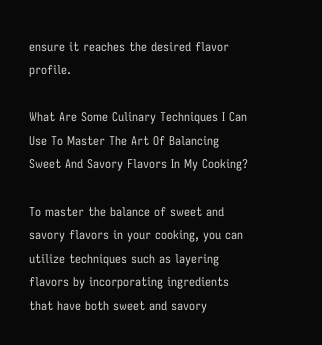ensure it reaches the desired flavor profile.

What Are Some Culinary Techniques I Can Use To Master The Art Of Balancing Sweet And Savory Flavors In My Cooking?

To master the balance of sweet and savory flavors in your cooking, you can utilize techniques such as layering flavors by incorporating ingredients that have both sweet and savory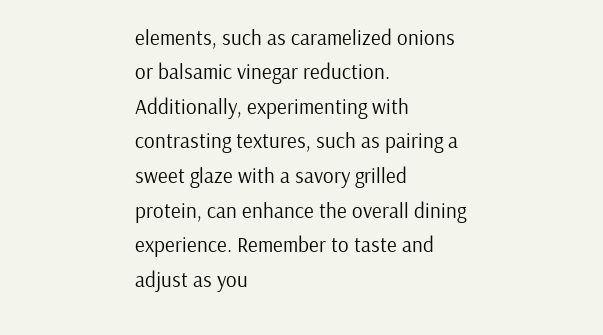elements, such as caramelized onions or balsamic vinegar reduction. Additionally, experimenting with contrasting textures, such as pairing a sweet glaze with a savory grilled protein, can enhance the overall dining experience. Remember to taste and adjust as you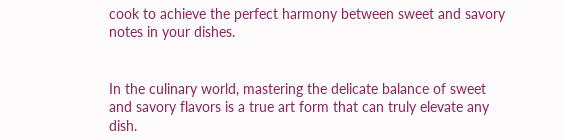cook to achieve the perfect harmony between sweet and savory notes in your dishes.


In the culinary world, mastering the delicate balance of sweet and savory flavors is a true art form that can truly elevate any dish.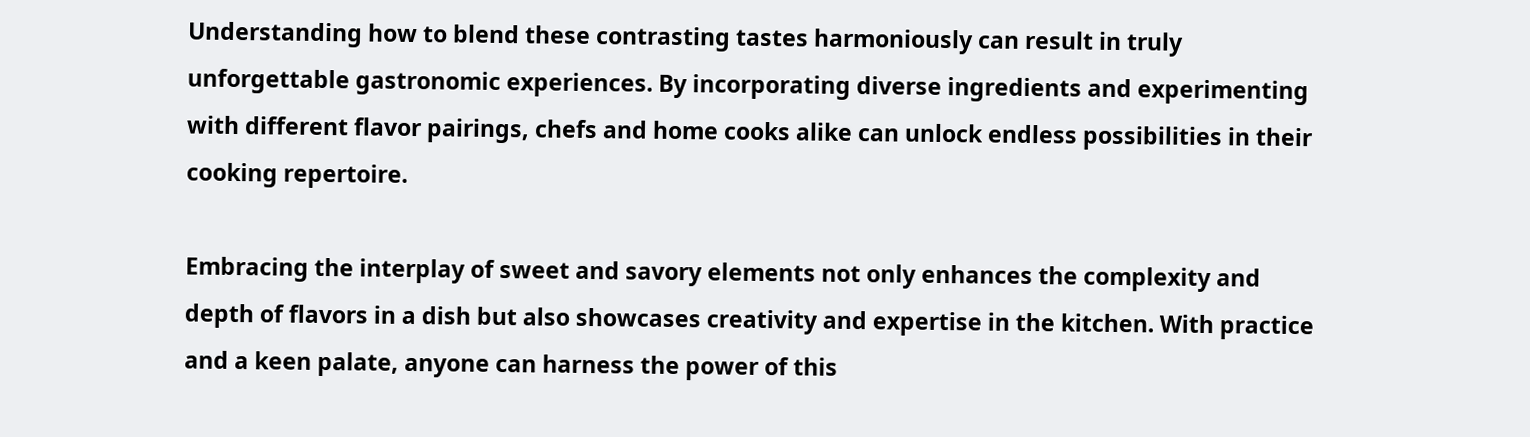Understanding how to blend these contrasting tastes harmoniously can result in truly unforgettable gastronomic experiences. By incorporating diverse ingredients and experimenting with different flavor pairings, chefs and home cooks alike can unlock endless possibilities in their cooking repertoire.

Embracing the interplay of sweet and savory elements not only enhances the complexity and depth of flavors in a dish but also showcases creativity and expertise in the kitchen. With practice and a keen palate, anyone can harness the power of this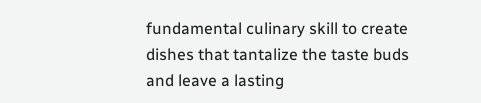fundamental culinary skill to create dishes that tantalize the taste buds and leave a lasting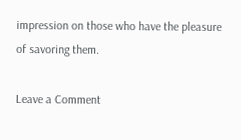impression on those who have the pleasure of savoring them.

Leave a Comment